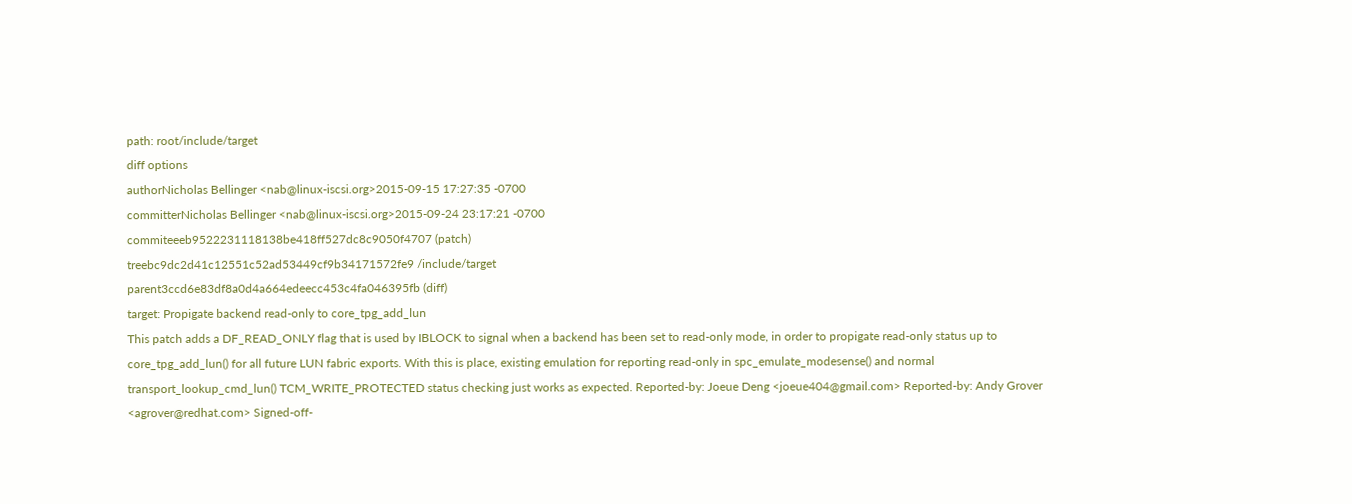path: root/include/target
diff options
authorNicholas Bellinger <nab@linux-iscsi.org>2015-09-15 17:27:35 -0700
committerNicholas Bellinger <nab@linux-iscsi.org>2015-09-24 23:17:21 -0700
commiteeeb9522231118138be418ff527dc8c9050f4707 (patch)
treebc9dc2d41c12551c52ad53449cf9b34171572fe9 /include/target
parent3ccd6e83df8a0d4a664edeecc453c4fa046395fb (diff)
target: Propigate backend read-only to core_tpg_add_lun
This patch adds a DF_READ_ONLY flag that is used by IBLOCK to signal when a backend has been set to read-only mode, in order to propigate read-only status up to core_tpg_add_lun() for all future LUN fabric exports. With this is place, existing emulation for reporting read-only in spc_emulate_modesense() and normal transport_lookup_cmd_lun() TCM_WRITE_PROTECTED status checking just works as expected. Reported-by: Joeue Deng <joeue404@gmail.com> Reported-by: Andy Grover <agrover@redhat.com> Signed-off-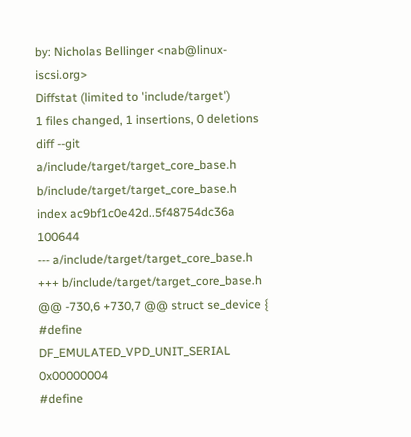by: Nicholas Bellinger <nab@linux-iscsi.org>
Diffstat (limited to 'include/target')
1 files changed, 1 insertions, 0 deletions
diff --git a/include/target/target_core_base.h b/include/target/target_core_base.h
index ac9bf1c0e42d..5f48754dc36a 100644
--- a/include/target/target_core_base.h
+++ b/include/target/target_core_base.h
@@ -730,6 +730,7 @@ struct se_device {
#define DF_EMULATED_VPD_UNIT_SERIAL 0x00000004
#define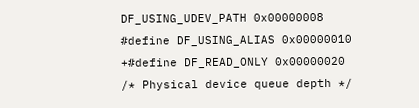DF_USING_UDEV_PATH 0x00000008
#define DF_USING_ALIAS 0x00000010
+#define DF_READ_ONLY 0x00000020
/* Physical device queue depth */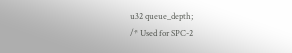u32 queue_depth;
/* Used for SPC-2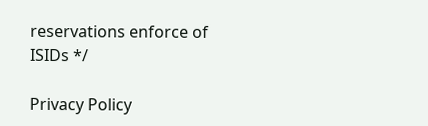reservations enforce of ISIDs */

Privacy Policy